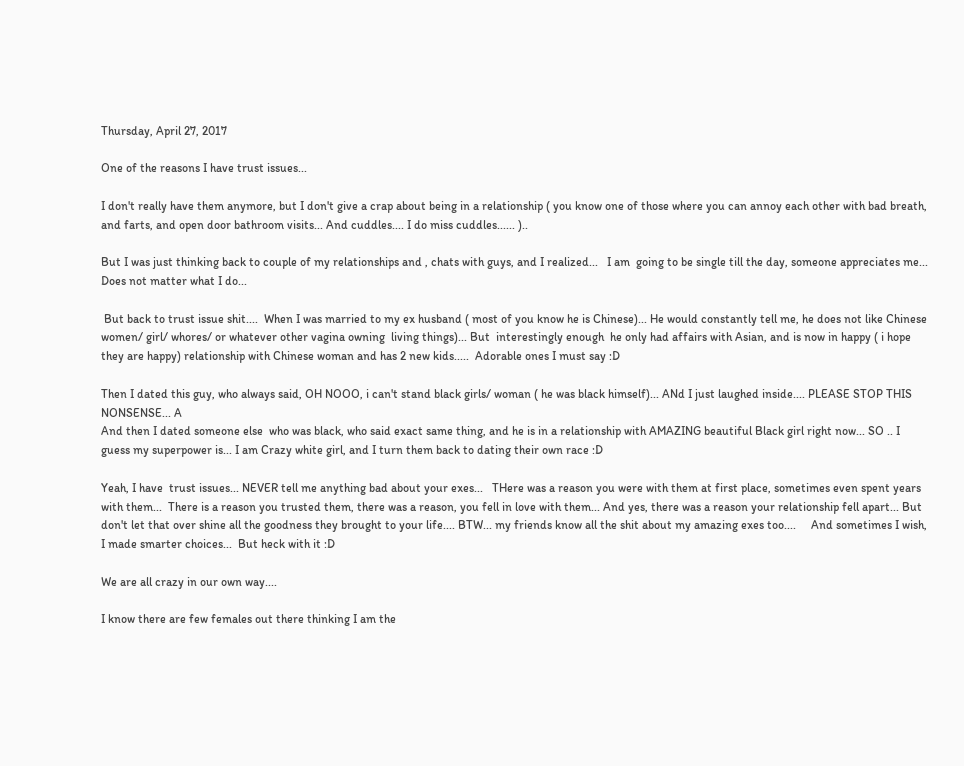Thursday, April 27, 2017

One of the reasons I have trust issues...

I don't really have them anymore, but I don't give a crap about being in a relationship ( you know one of those where you can annoy each other with bad breath, and farts, and open door bathroom visits... And cuddles.... I do miss cuddles...... )..

But I was just thinking back to couple of my relationships and , chats with guys, and I realized...   I am  going to be single till the day, someone appreciates me...  Does not matter what I do...

 But back to trust issue shit....  When I was married to my ex husband ( most of you know he is Chinese)... He would constantly tell me, he does not like Chinese women/ girl/ whores/ or whatever other vagina owning  living things)... But  interestingly enough  he only had affairs with Asian, and is now in happy ( i hope they are happy) relationship with Chinese woman and has 2 new kids.....  Adorable ones I must say :D

Then I dated this guy, who always said, OH NOOO, i can't stand black girls/ woman ( he was black himself)... ANd I just laughed inside.... PLEASE STOP THIS NONSENSE... A
And then I dated someone else  who was black, who said exact same thing, and he is in a relationship with AMAZING beautiful Black girl right now... SO .. I guess my superpower is... I am Crazy white girl, and I turn them back to dating their own race :D

Yeah, I have  trust issues... NEVER tell me anything bad about your exes...   THere was a reason you were with them at first place, sometimes even spent years with them...  There is a reason you trusted them, there was a reason, you fell in love with them... And yes, there was a reason your relationship fell apart... But don't let that over shine all the goodness they brought to your life.... BTW... my friends know all the shit about my amazing exes too....     And sometimes I wish, I made smarter choices...  But heck with it :D

We are all crazy in our own way....

I know there are few females out there thinking I am the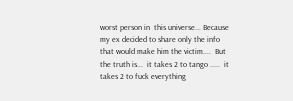worst person in  this universe... Because my ex decided to share only the info that would make him the victim....  But the truth is...  it takes 2 to tango .....  it takes 2 to fuck everything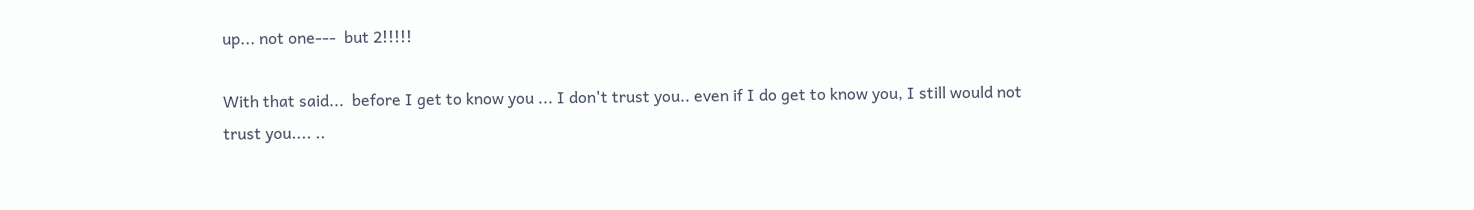up... not one---  but 2!!!!!

With that said...  before I get to know you ... I don't trust you.. even if I do get to know you, I still would not trust you.... ..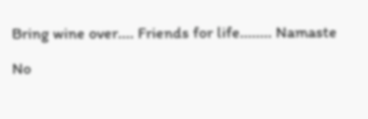Bring wine over.... Friends for life........ Namaste

No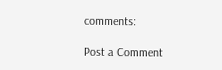comments:

Post a Comment